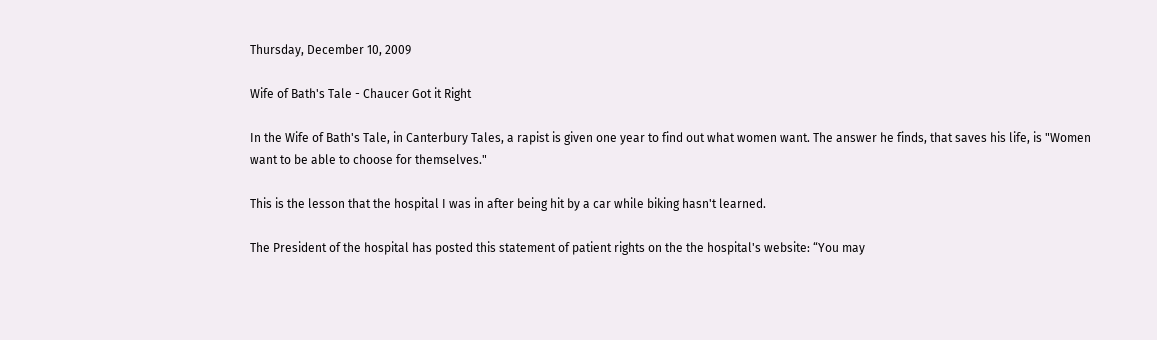Thursday, December 10, 2009

Wife of Bath's Tale - Chaucer Got it Right

In the Wife of Bath's Tale, in Canterbury Tales, a rapist is given one year to find out what women want. The answer he finds, that saves his life, is "Women want to be able to choose for themselves."

This is the lesson that the hospital I was in after being hit by a car while biking hasn't learned.

The President of the hospital has posted this statement of patient rights on the the hospital's website: “You may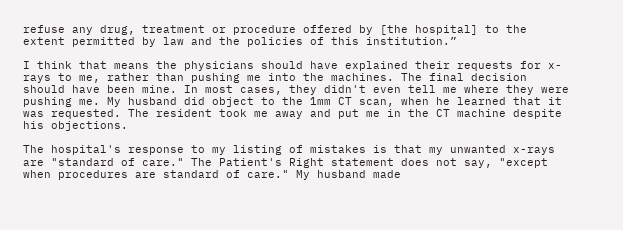refuse any drug, treatment or procedure offered by [the hospital] to the extent permitted by law and the policies of this institution.”

I think that means the physicians should have explained their requests for x-rays to me, rather than pushing me into the machines. The final decision should have been mine. In most cases, they didn't even tell me where they were pushing me. My husband did object to the 1mm CT scan, when he learned that it was requested. The resident took me away and put me in the CT machine despite his objections.

The hospital's response to my listing of mistakes is that my unwanted x-rays are "standard of care." The Patient's Right statement does not say, "except when procedures are standard of care." My husband made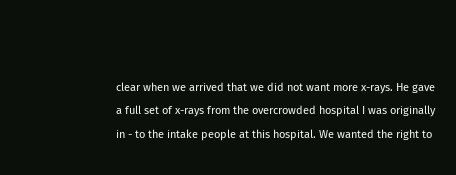clear when we arrived that we did not want more x-rays. He gave a full set of x-rays from the overcrowded hospital I was originally in - to the intake people at this hospital. We wanted the right to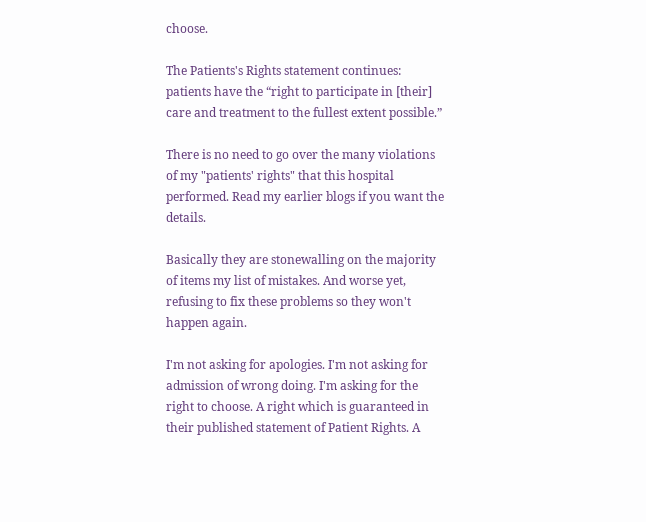choose.

The Patients's Rights statement continues: patients have the “right to participate in [their] care and treatment to the fullest extent possible.”

There is no need to go over the many violations of my "patients' rights" that this hospital performed. Read my earlier blogs if you want the details.

Basically they are stonewalling on the majority of items my list of mistakes. And worse yet, refusing to fix these problems so they won't happen again.

I'm not asking for apologies. I'm not asking for admission of wrong doing. I'm asking for the right to choose. A right which is guaranteed in their published statement of Patient Rights. A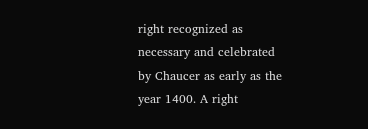right recognized as necessary and celebrated by Chaucer as early as the year 1400. A right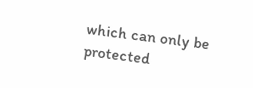which can only be protected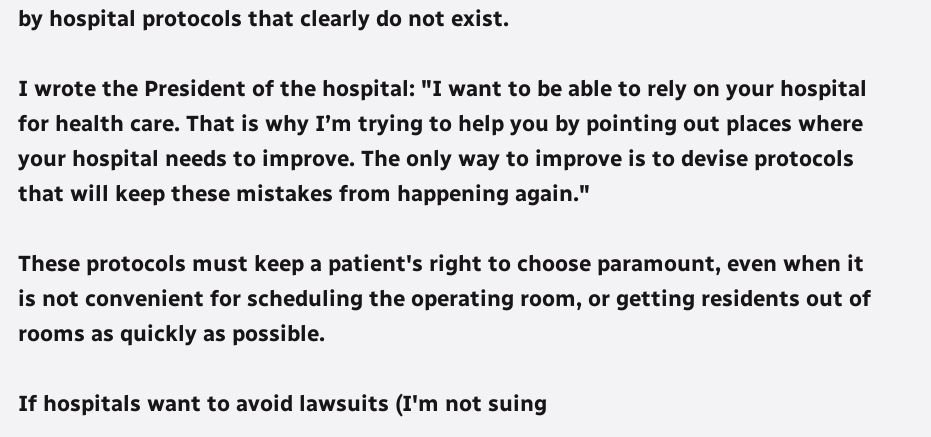by hospital protocols that clearly do not exist.

I wrote the President of the hospital: "I want to be able to rely on your hospital for health care. That is why I’m trying to help you by pointing out places where your hospital needs to improve. The only way to improve is to devise protocols that will keep these mistakes from happening again."

These protocols must keep a patient's right to choose paramount, even when it is not convenient for scheduling the operating room, or getting residents out of rooms as quickly as possible.

If hospitals want to avoid lawsuits (I'm not suing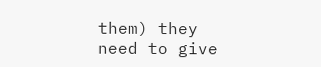them) they need to give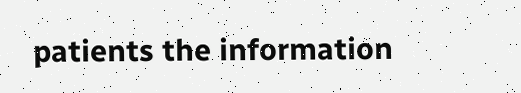patients the information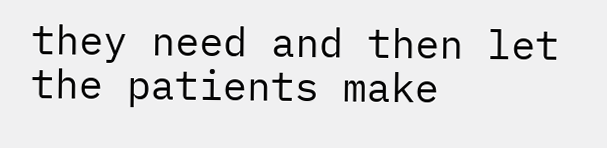they need and then let the patients make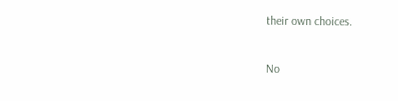their own choices.

No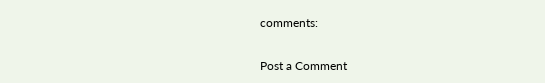comments:

Post a Comment